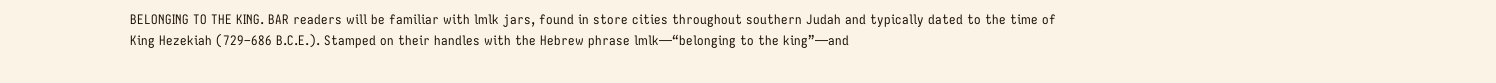BELONGING TO THE KING. BAR readers will be familiar with lmlk jars, found in store cities throughout southern Judah and typically dated to the time of King Hezekiah (729–686 B.C.E.). Stamped on their handles with the Hebrew phrase lmlk—“belonging to the king”—and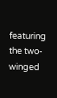featuring the two-winged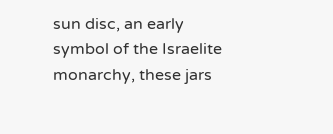sun disc, an early symbol of the Israelite monarchy, these jars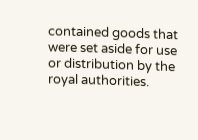contained goods that were set aside for use or distribution by the royal authorities.